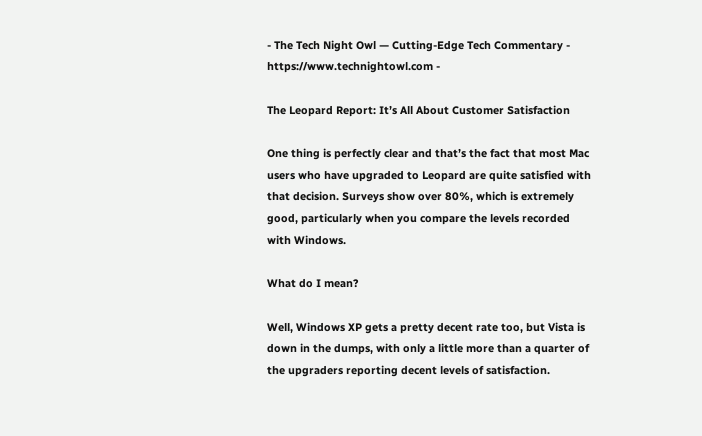- The Tech Night Owl — Cutting-Edge Tech Commentary - https://www.technightowl.com -

The Leopard Report: It’s All About Customer Satisfaction

One thing is perfectly clear and that’s the fact that most Mac users who have upgraded to Leopard are quite satisfied with that decision. Surveys show over 80%, which is extremely good, particularly when you compare the levels recorded with Windows.

What do I mean?

Well, Windows XP gets a pretty decent rate too, but Vista is down in the dumps, with only a little more than a quarter of the upgraders reporting decent levels of satisfaction.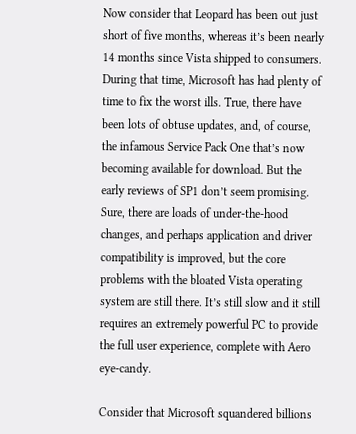Now consider that Leopard has been out just short of five months, whereas it’s been nearly 14 months since Vista shipped to consumers. During that time, Microsoft has had plenty of time to fix the worst ills. True, there have been lots of obtuse updates, and, of course, the infamous Service Pack One that’s now becoming available for download. But the early reviews of SP1 don’t seem promising. Sure, there are loads of under-the-hood changes, and perhaps application and driver compatibility is improved, but the core problems with the bloated Vista operating system are still there. It’s still slow and it still requires an extremely powerful PC to provide the full user experience, complete with Aero eye-candy.

Consider that Microsoft squandered billions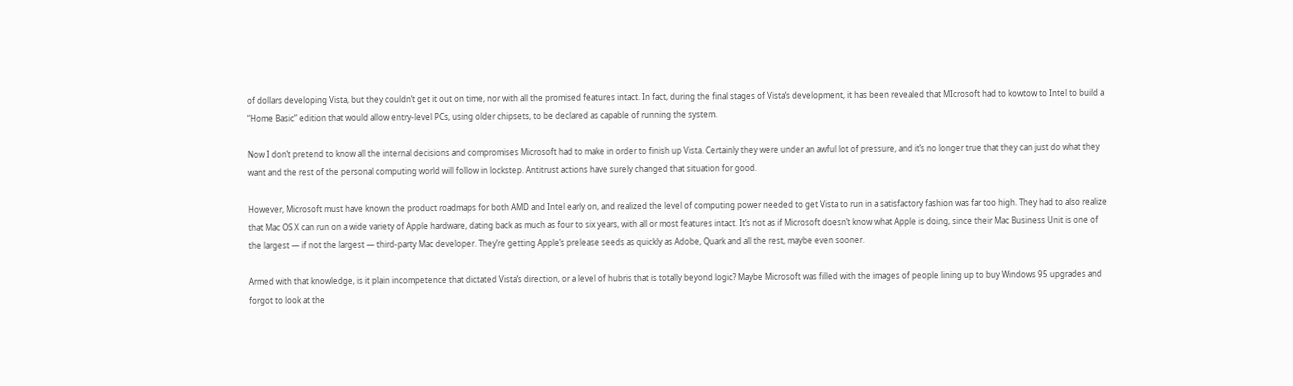of dollars developing Vista, but they couldn’t get it out on time, nor with all the promised features intact. In fact, during the final stages of Vista’s development, it has been revealed that MIcrosoft had to kowtow to Intel to build a “Home Basic” edition that would allow entry-level PCs, using older chipsets, to be declared as capable of running the system.

Now I don’t pretend to know all the internal decisions and compromises Microsoft had to make in order to finish up Vista. Certainly they were under an awful lot of pressure, and it’s no longer true that they can just do what they want and the rest of the personal computing world will follow in lockstep. Antitrust actions have surely changed that situation for good.

However, Microsoft must have known the product roadmaps for both AMD and Intel early on, and realized the level of computing power needed to get Vista to run in a satisfactory fashion was far too high. They had to also realize that Mac OS X can run on a wide variety of Apple hardware, dating back as much as four to six years, with all or most features intact. It’s not as if Microsoft doesn’t know what Apple is doing, since their Mac Business Unit is one of the largest — if not the largest — third-party Mac developer. They’re getting Apple’s prelease seeds as quickly as Adobe, Quark and all the rest, maybe even sooner.

Armed with that knowledge, is it plain incompetence that dictated Vista’s direction, or a level of hubris that is totally beyond logic? Maybe Microsoft was filled with the images of people lining up to buy Windows 95 upgrades and forgot to look at the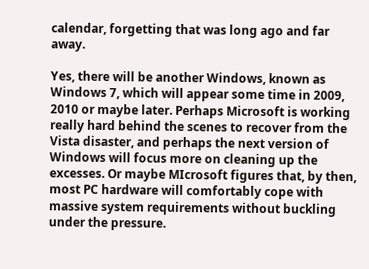calendar, forgetting that was long ago and far away.

Yes, there will be another Windows, known as Windows 7, which will appear some time in 2009, 2010 or maybe later. Perhaps Microsoft is working really hard behind the scenes to recover from the Vista disaster, and perhaps the next version of Windows will focus more on cleaning up the excesses. Or maybe MIcrosoft figures that, by then, most PC hardware will comfortably cope with massive system requirements without buckling under the pressure.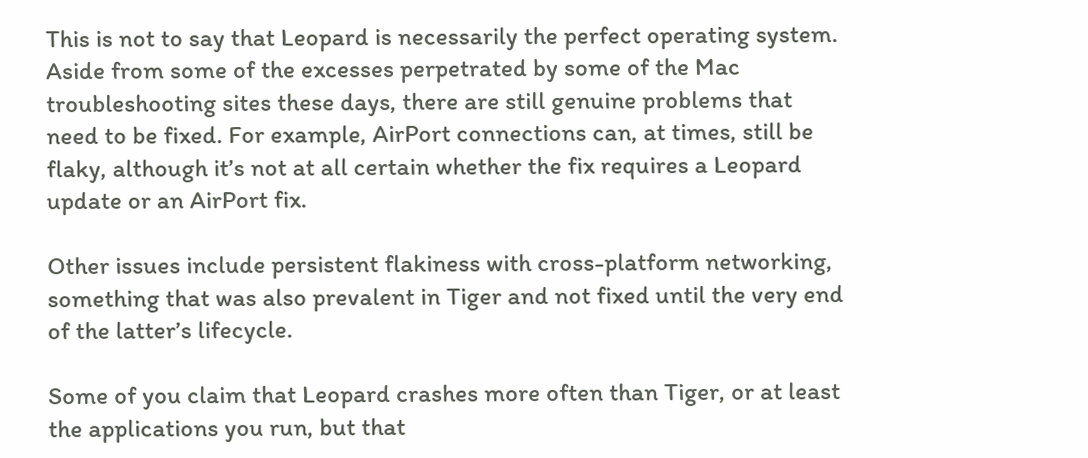This is not to say that Leopard is necessarily the perfect operating system. Aside from some of the excesses perpetrated by some of the Mac troubleshooting sites these days, there are still genuine problems that need to be fixed. For example, AirPort connections can, at times, still be flaky, although it’s not at all certain whether the fix requires a Leopard update or an AirPort fix.

Other issues include persistent flakiness with cross-platform networking, something that was also prevalent in Tiger and not fixed until the very end of the latter’s lifecycle.

Some of you claim that Leopard crashes more often than Tiger, or at least the applications you run, but that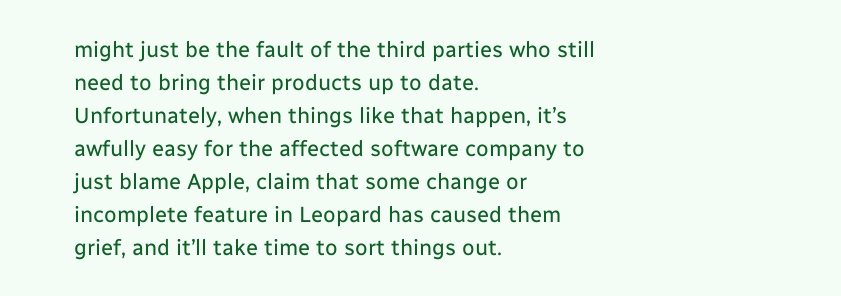might just be the fault of the third parties who still need to bring their products up to date. Unfortunately, when things like that happen, it’s awfully easy for the affected software company to just blame Apple, claim that some change or incomplete feature in Leopard has caused them grief, and it’ll take time to sort things out.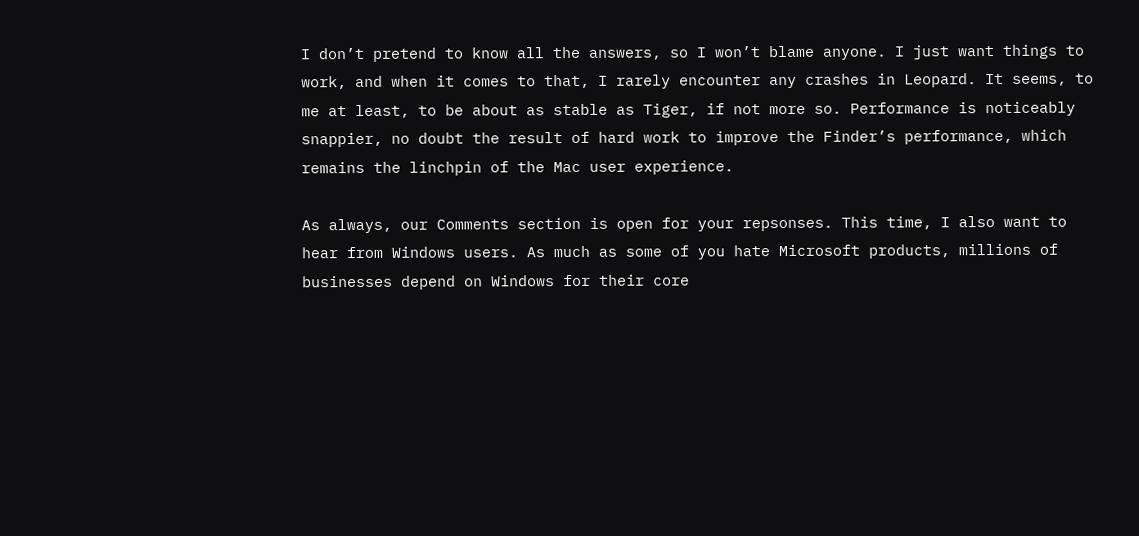I don’t pretend to know all the answers, so I won’t blame anyone. I just want things to work, and when it comes to that, I rarely encounter any crashes in Leopard. It seems, to me at least, to be about as stable as Tiger, if not more so. Performance is noticeably snappier, no doubt the result of hard work to improve the Finder’s performance, which remains the linchpin of the Mac user experience.

As always, our Comments section is open for your repsonses. This time, I also want to hear from Windows users. As much as some of you hate Microsoft products, millions of businesses depend on Windows for their core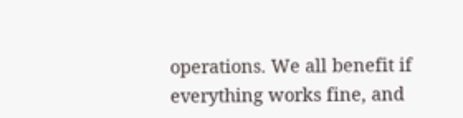operations. We all benefit if everything works fine, and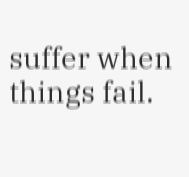suffer when things fail.